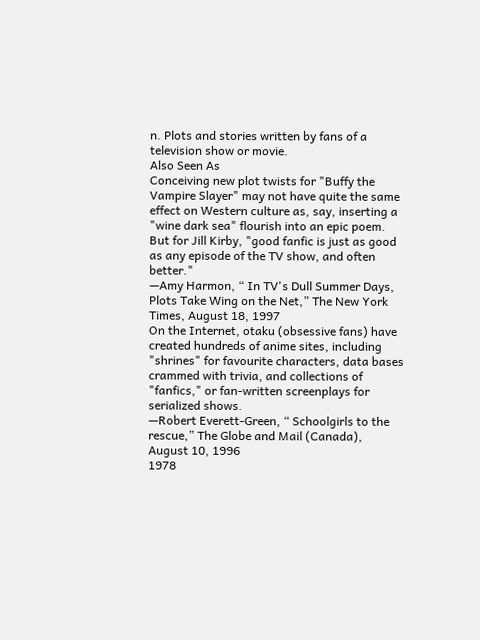n. Plots and stories written by fans of a television show or movie.
Also Seen As
Conceiving new plot twists for "Buffy the Vampire Slayer" may not have quite the same effect on Western culture as, say, inserting a "wine dark sea" flourish into an epic poem. But for Jill Kirby, "good fanfic is just as good as any episode of the TV show, and often better."
—Amy Harmon, “ In TV's Dull Summer Days, Plots Take Wing on the Net,” The New York Times, August 18, 1997
On the Internet, otaku (obsessive fans) have created hundreds of anime sites, including "shrines" for favourite characters, data bases crammed with trivia, and collections of "fanfics," or fan-written screenplays for serialized shows.
—Robert Everett-Green, “ Schoolgirls to the rescue,” The Globe and Mail (Canada), August 10, 1996
1978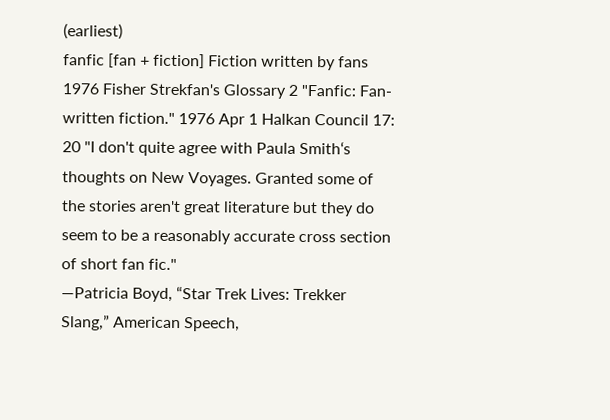(earliest)
fanfic [fan + fiction] Fiction written by fans 1976 Fisher Strekfan's Glossary 2 "Fanfic: Fan-written fiction." 1976 Apr 1 Halkan Council 17: 20 "I don't quite agree with Paula Smith‘s thoughts on New Voyages. Granted some of the stories aren't great literature but they do seem to be a reasonably accurate cross section of short fan fic."
—Patricia Boyd, “Star Trek Lives: Trekker Slang,” American Speech,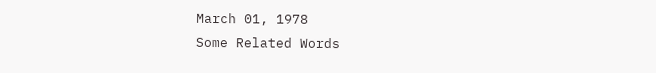March 01, 1978
Some Related Words